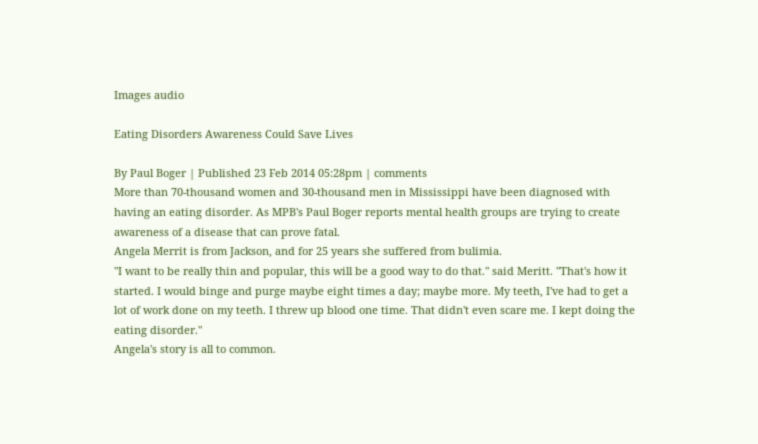Images audio

Eating Disorders Awareness Could Save Lives

By Paul Boger | Published 23 Feb 2014 05:28pm | comments
More than 70-thousand women and 30-thousand men in Mississippi have been diagnosed with having an eating disorder. As MPB's Paul Boger reports mental health groups are trying to create awareness of a disease that can prove fatal.
Angela Merrit is from Jackson, and for 25 years she suffered from bulimia.
"I want to be really thin and popular, this will be a good way to do that." said Meritt. "That's how it started. I would binge and purge maybe eight times a day; maybe more. My teeth, I've had to get a lot of work done on my teeth. I threw up blood one time. That didn't even scare me. I kept doing the eating disorder."
Angela's story is all to common.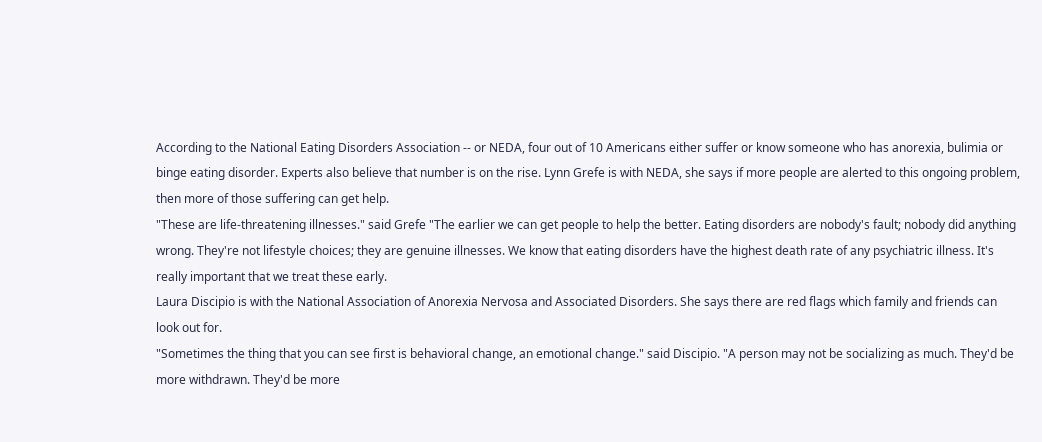According to the National Eating Disorders Association -- or NEDA, four out of 10 Americans either suffer or know someone who has anorexia, bulimia or binge eating disorder. Experts also believe that number is on the rise. Lynn Grefe is with NEDA, she says if more people are alerted to this ongoing problem, then more of those suffering can get help.
"These are life-threatening illnesses." said Grefe "The earlier we can get people to help the better. Eating disorders are nobody's fault; nobody did anything wrong. They're not lifestyle choices; they are genuine illnesses. We know that eating disorders have the highest death rate of any psychiatric illness. It's really important that we treat these early.
Laura Discipio is with the National Association of Anorexia Nervosa and Associated Disorders. She says there are red flags which family and friends can look out for.
"Sometimes the thing that you can see first is behavioral change, an emotional change." said Discipio. "A person may not be socializing as much. They'd be more withdrawn. They'd be more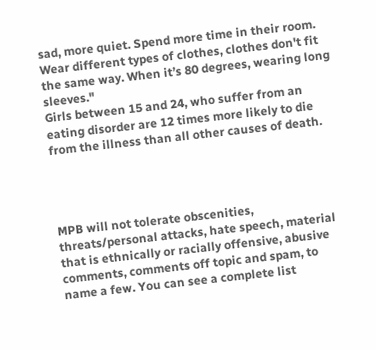sad, more quiet. Spend more time in their room. Wear different types of clothes, clothes don't fit the same way. When it’s 80 degrees, wearing long sleeves."
Girls between 15 and 24, who suffer from an eating disorder are 12 times more likely to die from the illness than all other causes of death.




MPB will not tolerate obscenities, threats/personal attacks, hate speech, material that is ethnically or racially offensive, abusive comments, comments off topic and spam, to name a few. You can see a complete list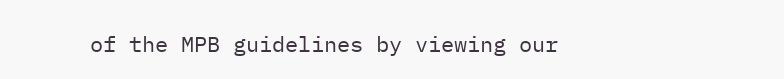of the MPB guidelines by viewing our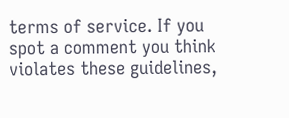terms of service. If you spot a comment you think violates these guidelines,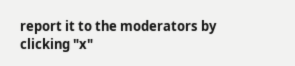report it to the moderators by clicking "x"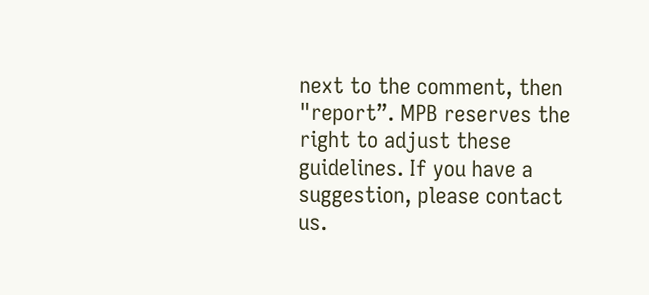next to the comment, then "report”. MPB reserves the right to adjust these guidelines. If you have a suggestion, please contact us.